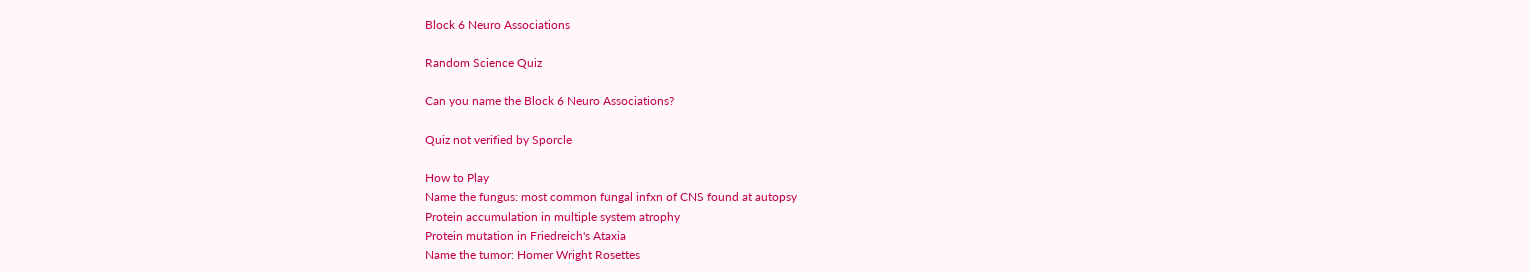Block 6 Neuro Associations

Random Science Quiz

Can you name the Block 6 Neuro Associations?

Quiz not verified by Sporcle

How to Play
Name the fungus: most common fungal infxn of CNS found at autopsy
Protein accumulation in multiple system atrophy
Protein mutation in Friedreich's Ataxia
Name the tumor: Homer Wright Rosettes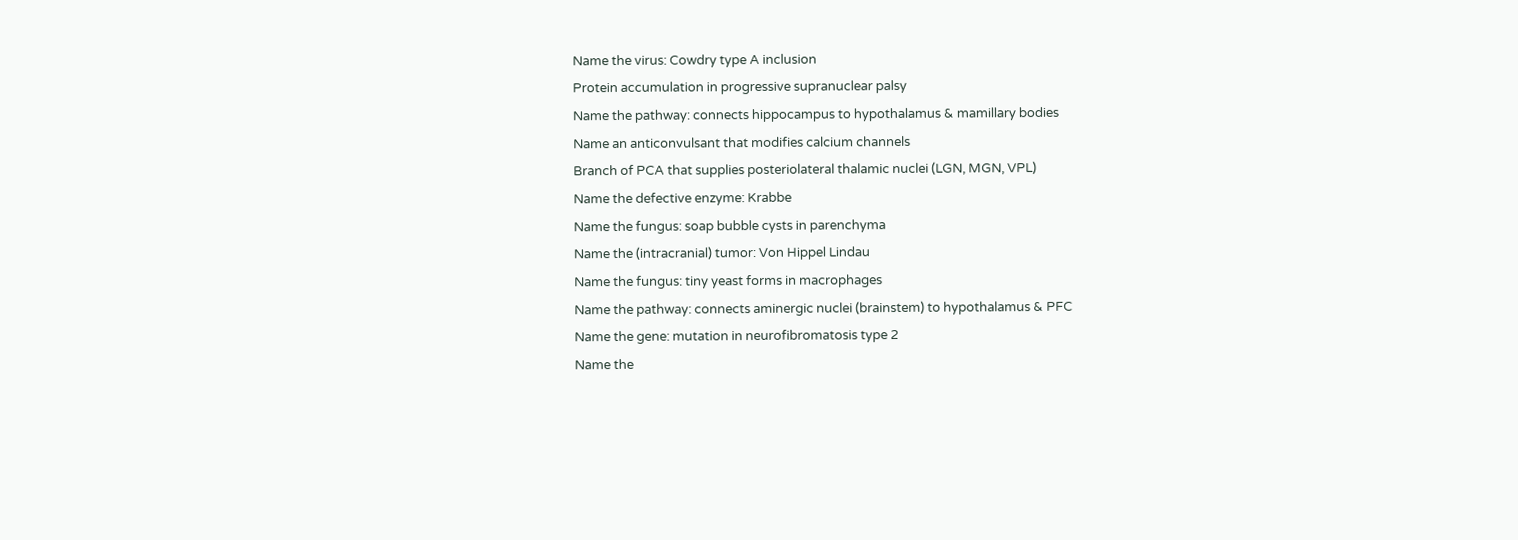Name the virus: Cowdry type A inclusion
Protein accumulation in progressive supranuclear palsy
Name the pathway: connects hippocampus to hypothalamus & mamillary bodies
Name an anticonvulsant that modifies calcium channels
Branch of PCA that supplies posteriolateral thalamic nuclei (LGN, MGN, VPL)
Name the defective enzyme: Krabbe
Name the fungus: soap bubble cysts in parenchyma
Name the (intracranial) tumor: Von Hippel Lindau
Name the fungus: tiny yeast forms in macrophages
Name the pathway: connects aminergic nuclei (brainstem) to hypothalamus & PFC
Name the gene: mutation in neurofibromatosis type 2
Name the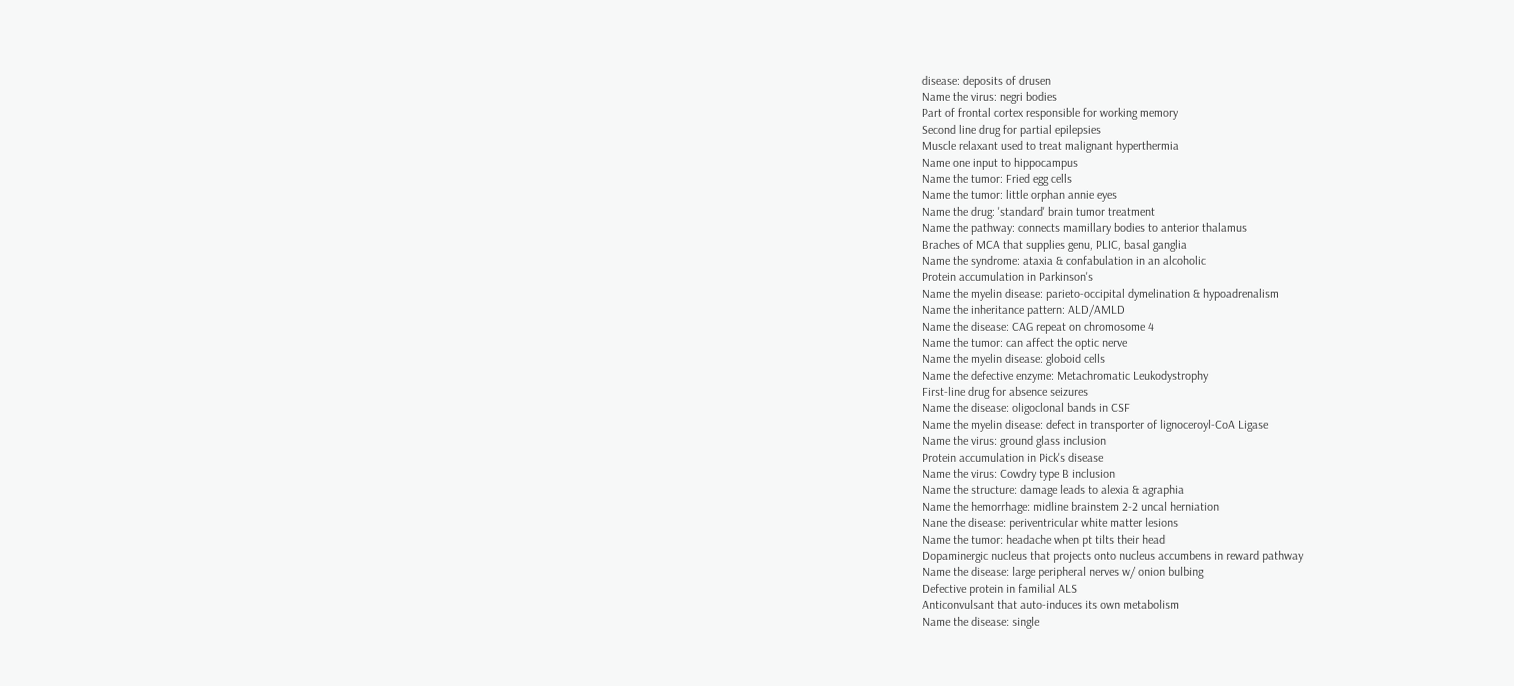disease: deposits of drusen
Name the virus: negri bodies
Part of frontal cortex responsible for working memory
Second line drug for partial epilepsies
Muscle relaxant used to treat malignant hyperthermia
Name one input to hippocampus
Name the tumor: Fried egg cells
Name the tumor: little orphan annie eyes
Name the drug: 'standard' brain tumor treatment
Name the pathway: connects mamillary bodies to anterior thalamus
Braches of MCA that supplies genu, PLIC, basal ganglia
Name the syndrome: ataxia & confabulation in an alcoholic
Protein accumulation in Parkinson's
Name the myelin disease: parieto-occipital dymelination & hypoadrenalism
Name the inheritance pattern: ALD/AMLD
Name the disease: CAG repeat on chromosome 4
Name the tumor: can affect the optic nerve
Name the myelin disease: globoid cells
Name the defective enzyme: Metachromatic Leukodystrophy
First-line drug for absence seizures
Name the disease: oligoclonal bands in CSF
Name the myelin disease: defect in transporter of lignoceroyl-CoA Ligase
Name the virus: ground glass inclusion
Protein accumulation in Pick's disease
Name the virus: Cowdry type B inclusion
Name the structure: damage leads to alexia & agraphia
Name the hemorrhage: midline brainstem 2-2 uncal herniation
Nane the disease: periventricular white matter lesions
Name the tumor: headache when pt tilts their head
Dopaminergic nucleus that projects onto nucleus accumbens in reward pathway
Name the disease: large peripheral nerves w/ onion bulbing
Defective protein in familial ALS
Anticonvulsant that auto-induces its own metabolism
Name the disease: single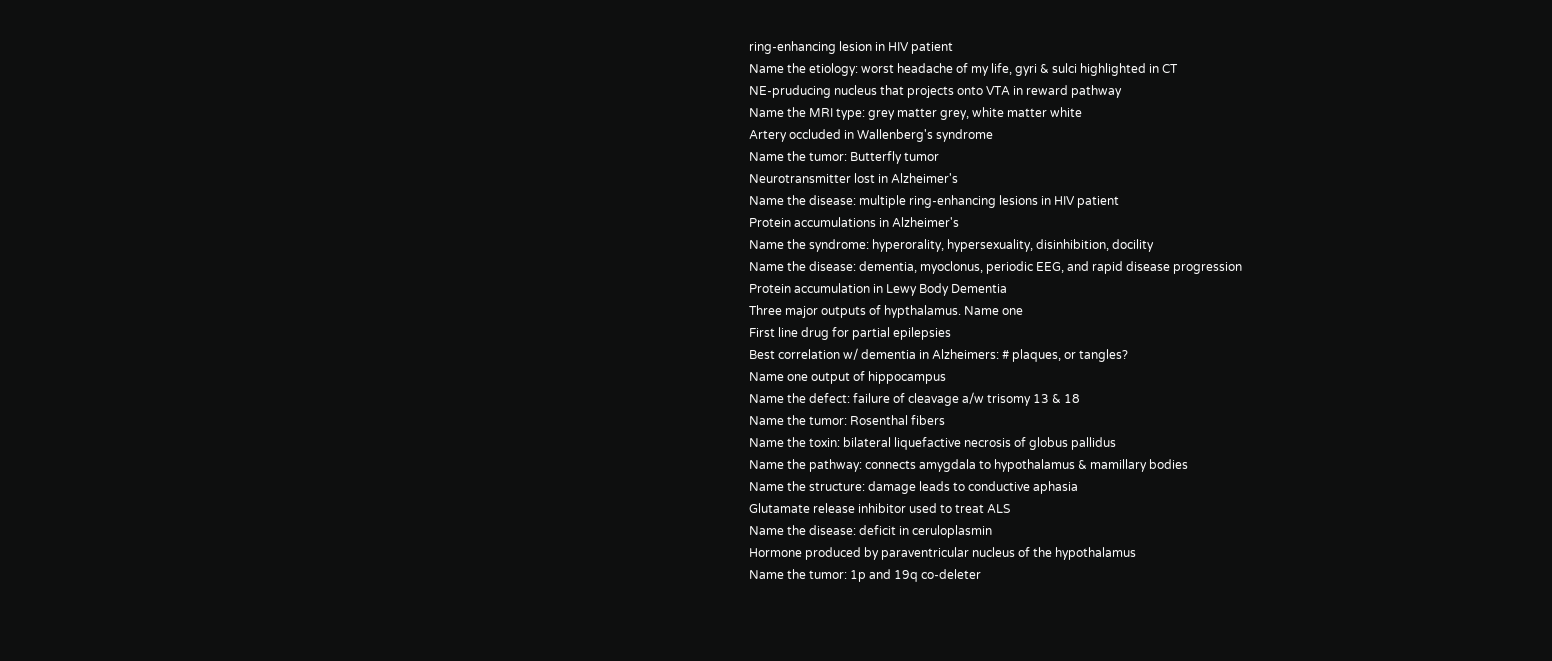ring-enhancing lesion in HIV patient
Name the etiology: worst headache of my life, gyri & sulci highlighted in CT
NE-pruducing nucleus that projects onto VTA in reward pathway
Name the MRI type: grey matter grey, white matter white
Artery occluded in Wallenberg's syndrome
Name the tumor: Butterfly tumor
Neurotransmitter lost in Alzheimer's
Name the disease: multiple ring-enhancing lesions in HIV patient
Protein accumulations in Alzheimer's
Name the syndrome: hyperorality, hypersexuality, disinhibition, docility
Name the disease: dementia, myoclonus, periodic EEG, and rapid disease progression
Protein accumulation in Lewy Body Dementia
Three major outputs of hypthalamus. Name one
First line drug for partial epilepsies
Best correlation w/ dementia in Alzheimers: # plaques, or tangles?
Name one output of hippocampus
Name the defect: failure of cleavage a/w trisomy 13 & 18
Name the tumor: Rosenthal fibers
Name the toxin: bilateral liquefactive necrosis of globus pallidus
Name the pathway: connects amygdala to hypothalamus & mamillary bodies
Name the structure: damage leads to conductive aphasia
Glutamate release inhibitor used to treat ALS
Name the disease: deficit in ceruloplasmin
Hormone produced by paraventricular nucleus of the hypothalamus
Name the tumor: 1p and 19q co-deleter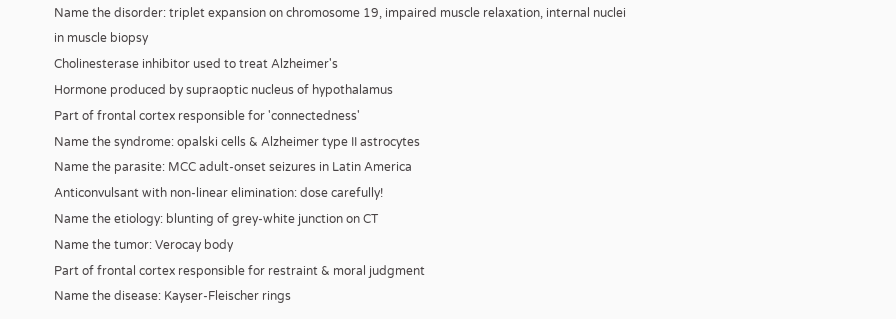Name the disorder: triplet expansion on chromosome 19, impaired muscle relaxation, internal nuclei in muscle biopsy
Cholinesterase inhibitor used to treat Alzheimer's
Hormone produced by supraoptic nucleus of hypothalamus
Part of frontal cortex responsible for 'connectedness'
Name the syndrome: opalski cells & Alzheimer type II astrocytes
Name the parasite: MCC adult-onset seizures in Latin America
Anticonvulsant with non-linear elimination: dose carefully!
Name the etiology: blunting of grey-white junction on CT
Name the tumor: Verocay body
Part of frontal cortex responsible for restraint & moral judgment
Name the disease: Kayser-Fleischer rings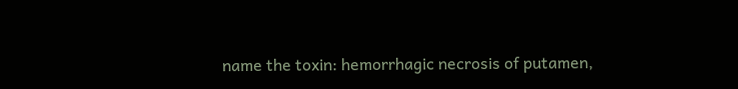name the toxin: hemorrhagic necrosis of putamen,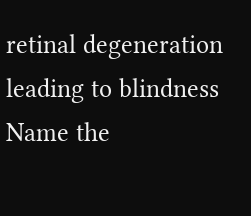retinal degeneration leading to blindness
Name the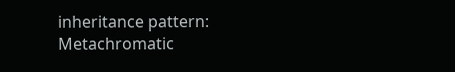inheritance pattern: Metachromatic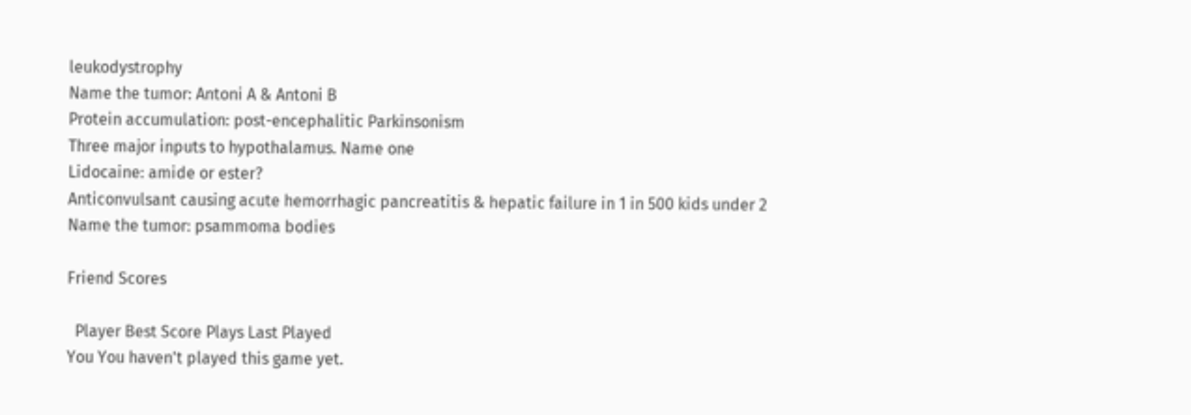leukodystrophy
Name the tumor: Antoni A & Antoni B
Protein accumulation: post-encephalitic Parkinsonism
Three major inputs to hypothalamus. Name one
Lidocaine: amide or ester?
Anticonvulsant causing acute hemorrhagic pancreatitis & hepatic failure in 1 in 500 kids under 2
Name the tumor: psammoma bodies

Friend Scores

  Player Best Score Plays Last Played
You You haven't played this game yet.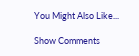You Might Also Like...

Show Comments